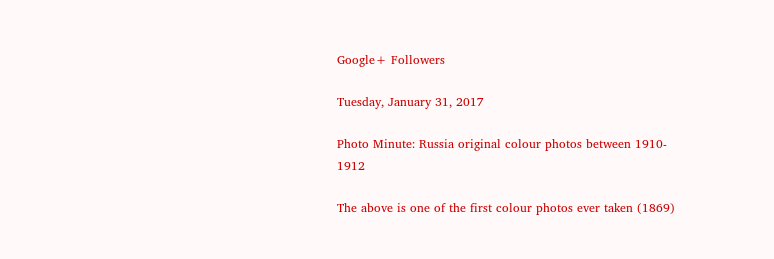Google+ Followers

Tuesday, January 31, 2017

Photo Minute: Russia original colour photos between 1910- 1912

The above is one of the first colour photos ever taken (1869)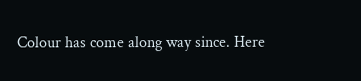Colour has come along way since. Here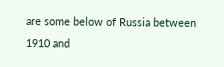are some below of Russia between 1910 and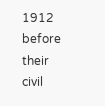1912 before their civil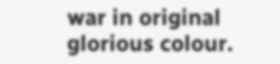war in original glorious colour.